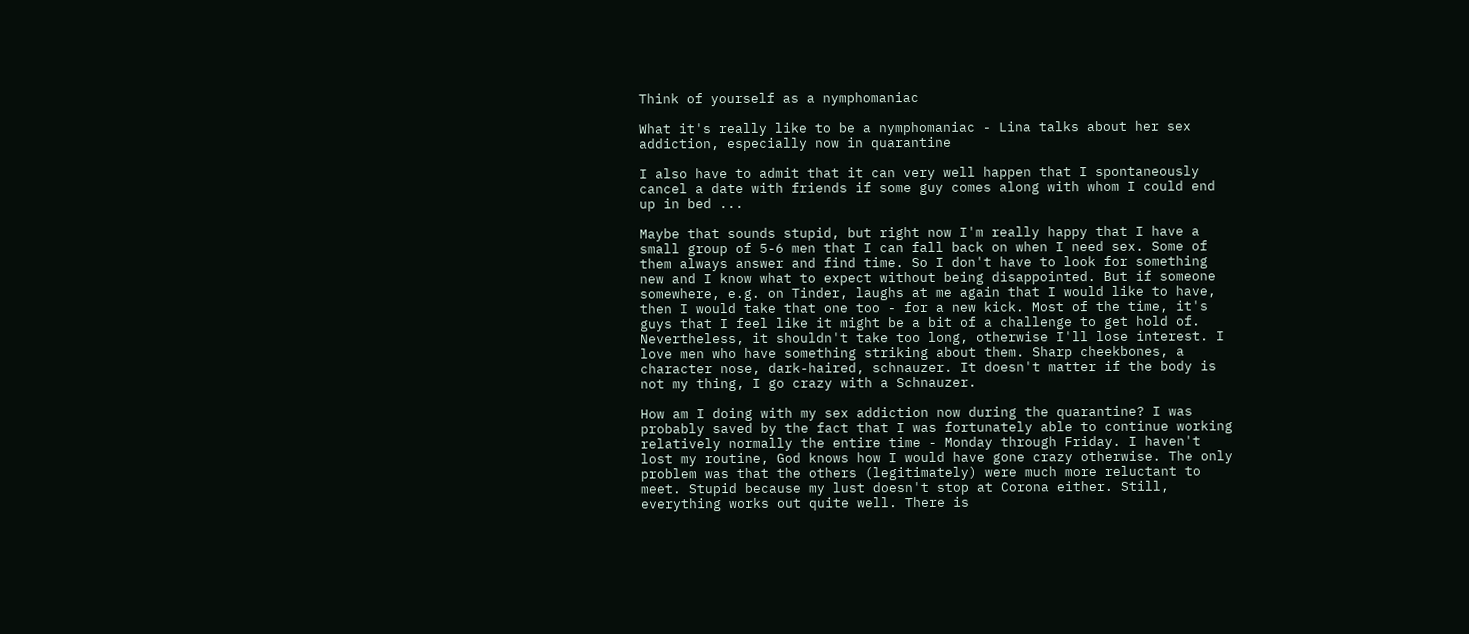Think of yourself as a nymphomaniac

What it's really like to be a nymphomaniac - Lina talks about her sex addiction, especially now in quarantine

I also have to admit that it can very well happen that I spontaneously cancel a date with friends if some guy comes along with whom I could end up in bed ...

Maybe that sounds stupid, but right now I'm really happy that I have a small group of 5-6 men that I can fall back on when I need sex. Some of them always answer and find time. So I don't have to look for something new and I know what to expect without being disappointed. But if someone somewhere, e.g. on Tinder, laughs at me again that I would like to have, then I would take that one too - for a new kick. Most of the time, it's guys that I feel like it might be a bit of a challenge to get hold of. Nevertheless, it shouldn't take too long, otherwise I'll lose interest. I love men who have something striking about them. Sharp cheekbones, a character nose, dark-haired, schnauzer. It doesn't matter if the body is not my thing, I go crazy with a Schnauzer.

How am I doing with my sex addiction now during the quarantine? I was probably saved by the fact that I was fortunately able to continue working relatively normally the entire time - Monday through Friday. I haven't lost my routine, God knows how I would have gone crazy otherwise. The only problem was that the others (legitimately) were much more reluctant to meet. Stupid because my lust doesn't stop at Corona either. Still, everything works out quite well. There is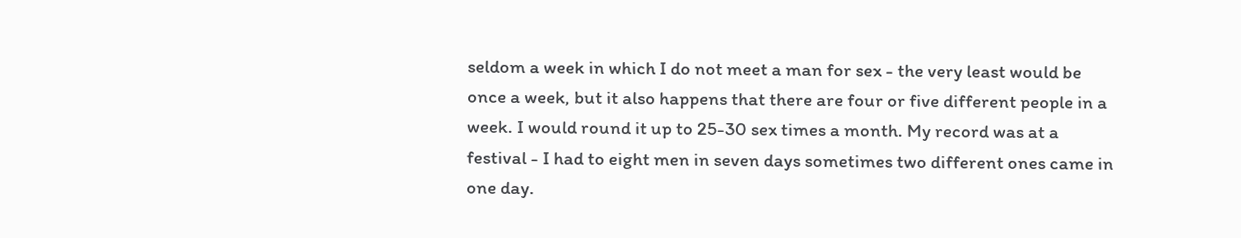seldom a week in which I do not meet a man for sex - the very least would be once a week, but it also happens that there are four or five different people in a week. I would round it up to 25-30 sex times a month. My record was at a festival - I had to eight men in seven days sometimes two different ones came in one day.